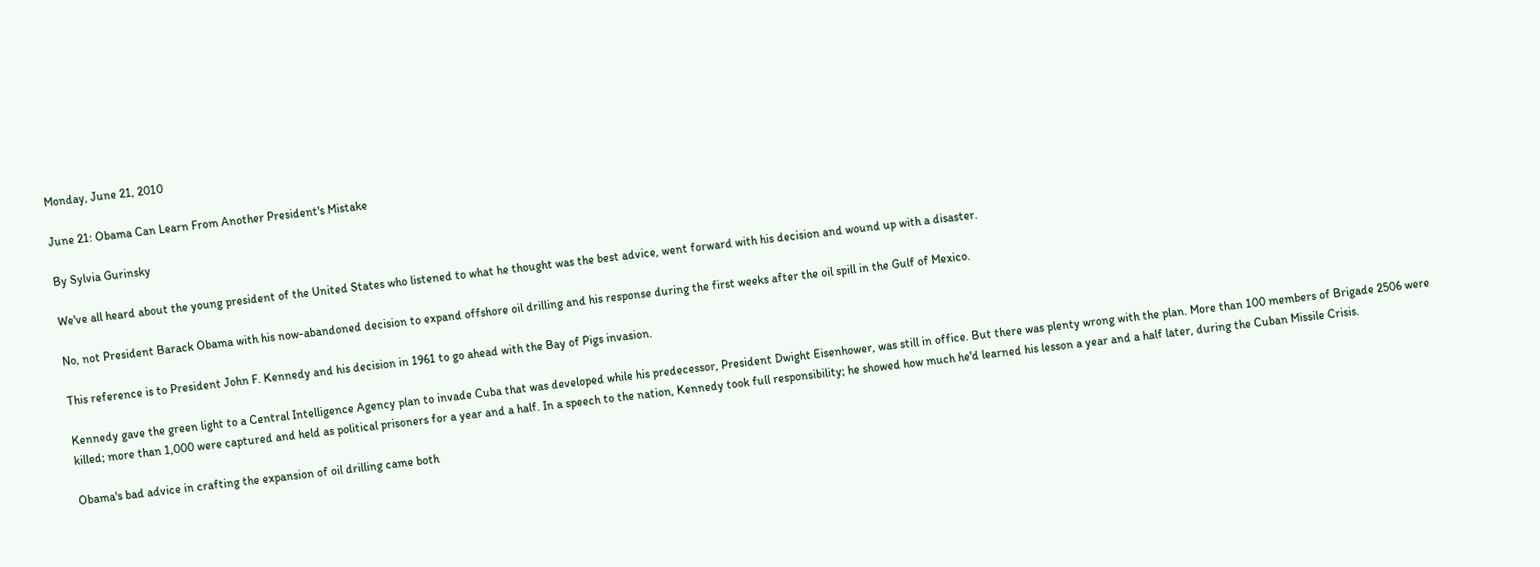Monday, June 21, 2010

June 21: Obama Can Learn From Another President's Mistake

By Sylvia Gurinsky

We've all heard about the young president of the United States who listened to what he thought was the best advice, went forward with his decision and wound up with a disaster.

No, not President Barack Obama with his now-abandoned decision to expand offshore oil drilling and his response during the first weeks after the oil spill in the Gulf of Mexico.

This reference is to President John F. Kennedy and his decision in 1961 to go ahead with the Bay of Pigs invasion.

Kennedy gave the green light to a Central Intelligence Agency plan to invade Cuba that was developed while his predecessor, President Dwight Eisenhower, was still in office. But there was plenty wrong with the plan. More than 100 members of Brigade 2506 were killed; more than 1,000 were captured and held as political prisoners for a year and a half. In a speech to the nation, Kennedy took full responsibility; he showed how much he'd learned his lesson a year and a half later, during the Cuban Missile Crisis.

Obama's bad advice in crafting the expansion of oil drilling came both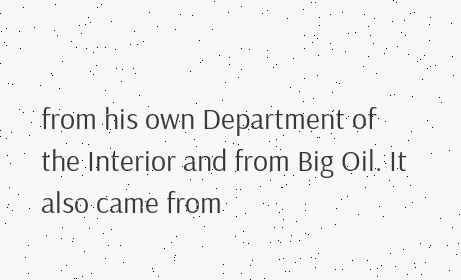from his own Department of the Interior and from Big Oil. It also came from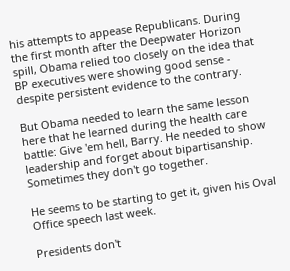his attempts to appease Republicans. During the first month after the Deepwater Horizon spill, Obama relied too closely on the idea that BP executives were showing good sense - despite persistent evidence to the contrary.

But Obama needed to learn the same lesson here that he learned during the health care battle: Give 'em hell, Barry. He needed to show leadership and forget about bipartisanship. Sometimes they don't go together.

He seems to be starting to get it, given his Oval Office speech last week.

Presidents don't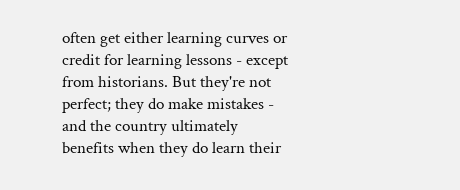often get either learning curves or credit for learning lessons - except from historians. But they're not perfect; they do make mistakes - and the country ultimately benefits when they do learn their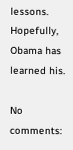lessons. Hopefully, Obama has learned his.

No comments: